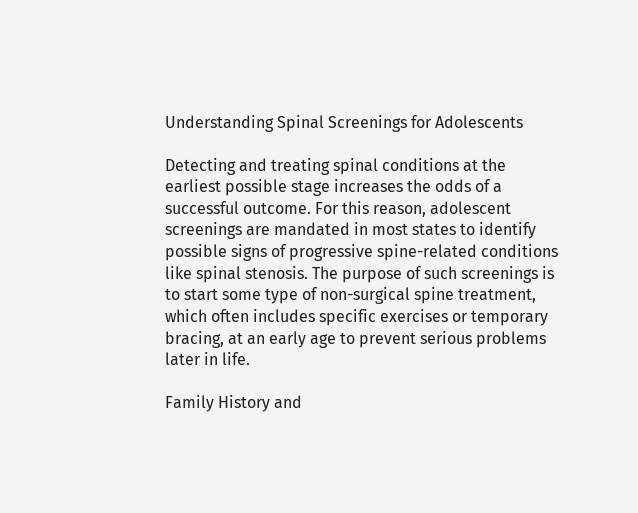Understanding Spinal Screenings for Adolescents

Detecting and treating spinal conditions at the earliest possible stage increases the odds of a successful outcome. For this reason, adolescent screenings are mandated in most states to identify possible signs of progressive spine-related conditions like spinal stenosis. The purpose of such screenings is to start some type of non-surgical spine treatment, which often includes specific exercises or temporary bracing, at an early age to prevent serious problems later in life.

Family History and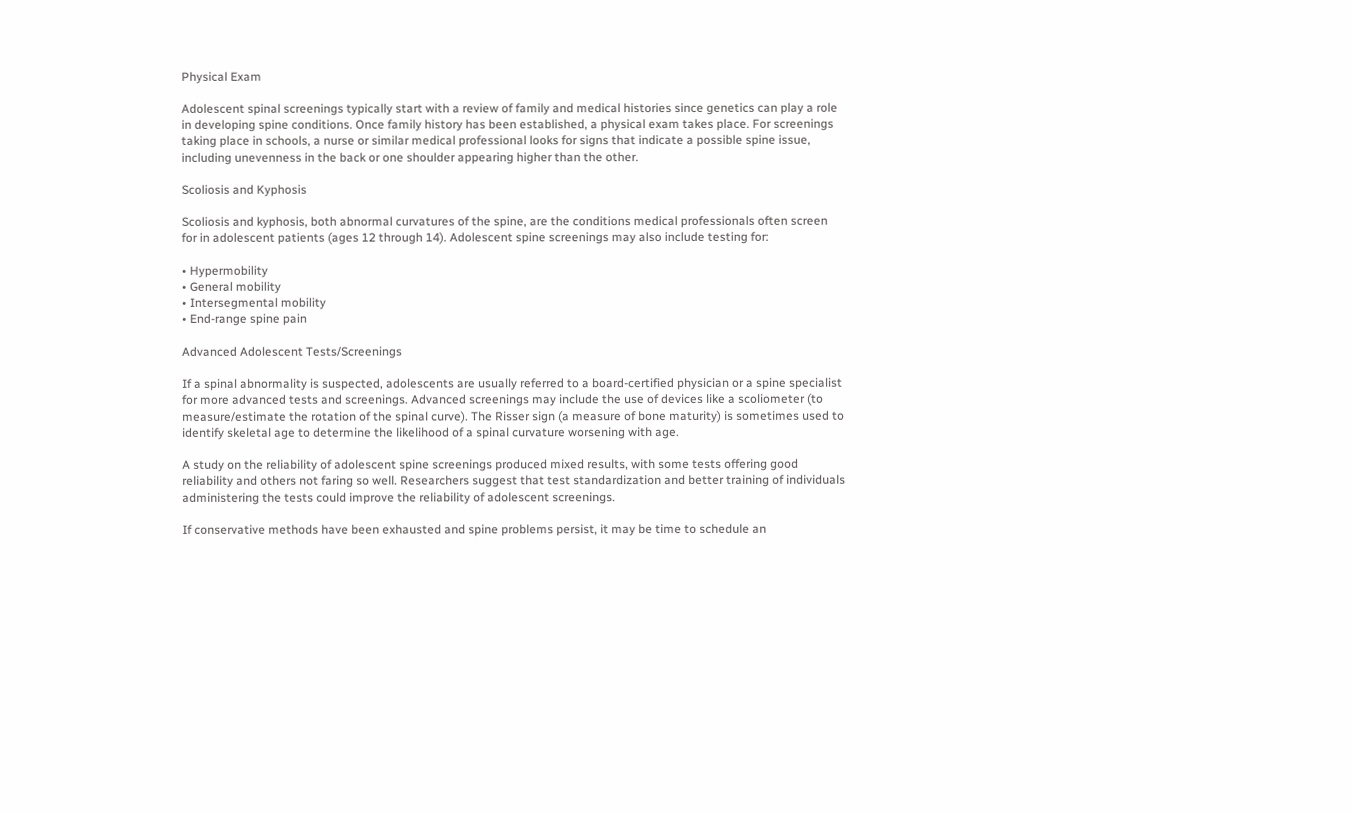Physical Exam

Adolescent spinal screenings typically start with a review of family and medical histories since genetics can play a role in developing spine conditions. Once family history has been established, a physical exam takes place. For screenings taking place in schools, a nurse or similar medical professional looks for signs that indicate a possible spine issue, including unevenness in the back or one shoulder appearing higher than the other.

Scoliosis and Kyphosis

Scoliosis and kyphosis, both abnormal curvatures of the spine, are the conditions medical professionals often screen for in adolescent patients (ages 12 through 14). Adolescent spine screenings may also include testing for:

• Hypermobility
• General mobility
• Intersegmental mobility
• End-range spine pain

Advanced Adolescent Tests/Screenings

If a spinal abnormality is suspected, adolescents are usually referred to a board-certified physician or a spine specialist for more advanced tests and screenings. Advanced screenings may include the use of devices like a scoliometer (to measure/estimate the rotation of the spinal curve). The Risser sign (a measure of bone maturity) is sometimes used to identify skeletal age to determine the likelihood of a spinal curvature worsening with age.

A study on the reliability of adolescent spine screenings produced mixed results, with some tests offering good reliability and others not faring so well. Researchers suggest that test standardization and better training of individuals administering the tests could improve the reliability of adolescent screenings.

If conservative methods have been exhausted and spine problems persist, it may be time to schedule an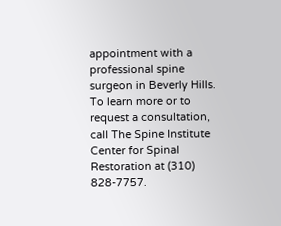appointment with a professional spine surgeon in Beverly Hills. To learn more or to request a consultation, call The Spine Institute Center for Spinal Restoration at (310) 828-7757.